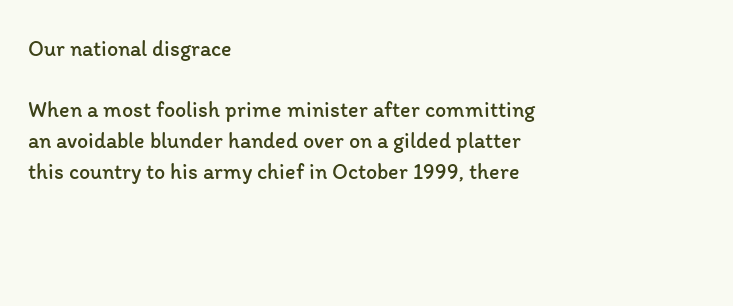Our national disgrace

When a most foolish prime minister after committing an avoidable blunder handed over on a gilded platter this country to his army chief in October 1999, there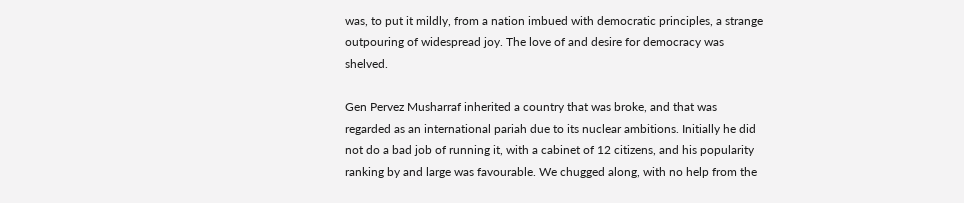was, to put it mildly, from a nation imbued with democratic principles, a strange outpouring of widespread joy. The love of and desire for democracy was shelved.

Gen Pervez Musharraf inherited a country that was broke, and that was regarded as an international pariah due to its nuclear ambitions. Initially he did not do a bad job of running it, with a cabinet of 12 citizens, and his popularity ranking by and large was favourable. We chugged along, with no help from the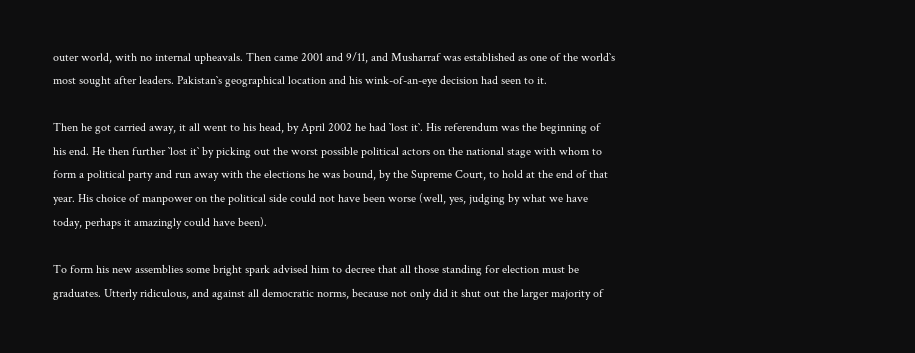outer world, with no internal upheavals. Then came 2001 and 9/11, and Musharraf was established as one of the world`s most sought after leaders. Pakistan`s geographical location and his wink-of-an-eye decision had seen to it.

Then he got carried away, it all went to his head, by April 2002 he had `lost it`. His referendum was the beginning of his end. He then further `lost it` by picking out the worst possible political actors on the national stage with whom to form a political party and run away with the elections he was bound, by the Supreme Court, to hold at the end of that year. His choice of manpower on the political side could not have been worse (well, yes, judging by what we have today, perhaps it amazingly could have been).

To form his new assemblies some bright spark advised him to decree that all those standing for election must be graduates. Utterly ridiculous, and against all democratic norms, because not only did it shut out the larger majority of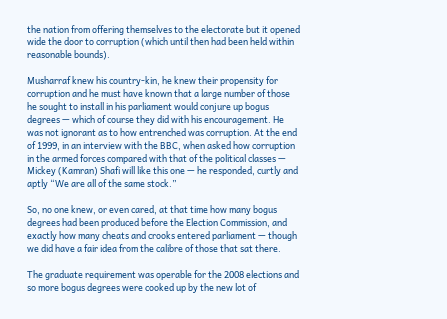the nation from offering themselves to the electorate but it opened wide the door to corruption (which until then had been held within reasonable bounds).

Musharraf knew his country-kin, he knew their propensity for corruption and he must have known that a large number of those he sought to install in his parliament would conjure up bogus degrees — which of course they did with his encouragement. He was not ignorant as to how entrenched was corruption. At the end of 1999, in an interview with the BBC, when asked how corruption in the armed forces compared with that of the political classes — Mickey (Kamran) Shafi will like this one — he responded, curtly and aptly “We are all of the same stock.”

So, no one knew, or even cared, at that time how many bogus degrees had been produced before the Election Commission, and exactly how many cheats and crooks entered parliament — though we did have a fair idea from the calibre of those that sat there.

The graduate requirement was operable for the 2008 elections and so more bogus degrees were cooked up by the new lot of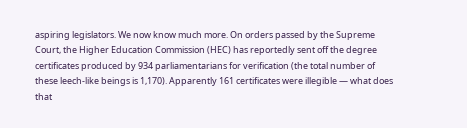aspiring legislators. We now know much more. On orders passed by the Supreme Court, the Higher Education Commission (HEC) has reportedly sent off the degree certificates produced by 934 parliamentarians for verification (the total number of these leech-like beings is 1,170). Apparently 161 certificates were illegible — what does that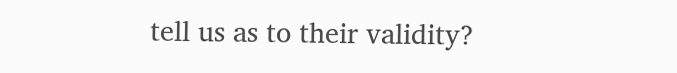tell us as to their validity?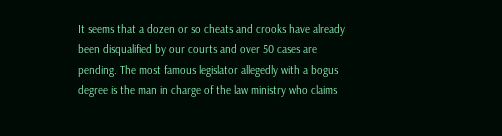It seems that a dozen or so cheats and crooks have already been disqualified by our courts and over 50 cases are pending. The most famous legislator allegedly with a bogus degree is the man in charge of the law ministry who claims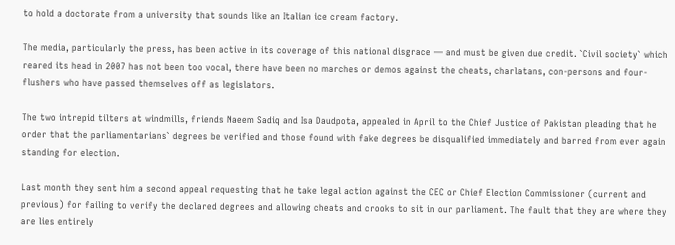to hold a doctorate from a university that sounds like an Italian ice cream factory.

The media, particularly the press, has been active in its coverage of this national disgrace — and must be given due credit. `Civil society` which reared its head in 2007 has not been too vocal, there have been no marches or demos against the cheats, charlatans, con-persons and four-flushers who have passed themselves off as legislators.

The two intrepid tilters at windmills, friends Naeem Sadiq and Isa Daudpota, appealed in April to the Chief Justice of Pakistan pleading that he order that the parliamentarians` degrees be verified and those found with fake degrees be disqualified immediately and barred from ever again standing for election.

Last month they sent him a second appeal requesting that he take legal action against the CEC or Chief Election Commissioner (current and previous) for failing to verify the declared degrees and allowing cheats and crooks to sit in our parliament. The fault that they are where they are lies entirely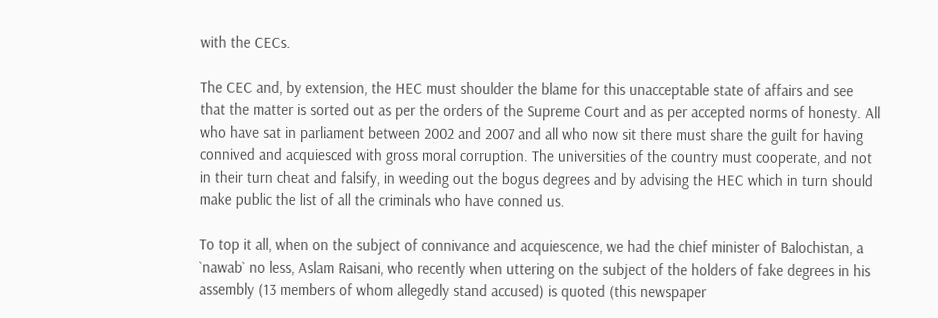with the CECs.

The CEC and, by extension, the HEC must shoulder the blame for this unacceptable state of affairs and see that the matter is sorted out as per the orders of the Supreme Court and as per accepted norms of honesty. All who have sat in parliament between 2002 and 2007 and all who now sit there must share the guilt for having connived and acquiesced with gross moral corruption. The universities of the country must cooperate, and not in their turn cheat and falsify, in weeding out the bogus degrees and by advising the HEC which in turn should make public the list of all the criminals who have conned us.

To top it all, when on the subject of connivance and acquiescence, we had the chief minister of Balochistan, a `nawab` no less, Aslam Raisani, who recently when uttering on the subject of the holders of fake degrees in his assembly (13 members of whom allegedly stand accused) is quoted (this newspaper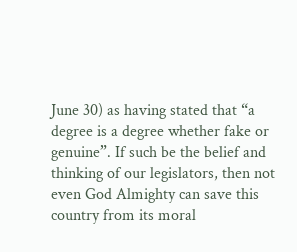June 30) as having stated that “a degree is a degree whether fake or genuine”. If such be the belief and thinking of our legislators, then not even God Almighty can save this country from its moral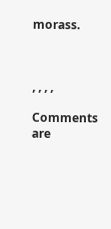morass.



, , , ,

Comments are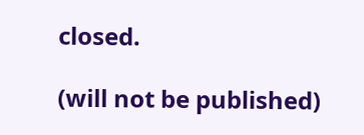closed.

(will not be published)